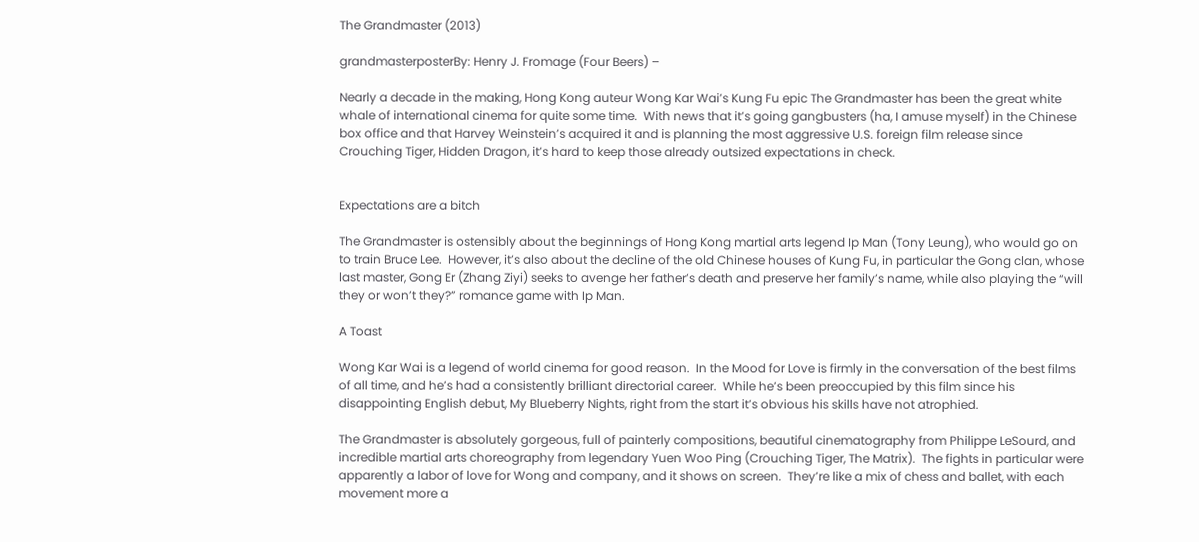The Grandmaster (2013)

grandmasterposterBy: Henry J. Fromage (Four Beers) –

Nearly a decade in the making, Hong Kong auteur Wong Kar Wai’s Kung Fu epic The Grandmaster has been the great white whale of international cinema for quite some time.  With news that it’s going gangbusters (ha, I amuse myself) in the Chinese box office and that Harvey Weinstein’s acquired it and is planning the most aggressive U.S. foreign film release since Crouching Tiger, Hidden Dragon, it’s hard to keep those already outsized expectations in check.


Expectations are a bitch

The Grandmaster is ostensibly about the beginnings of Hong Kong martial arts legend Ip Man (Tony Leung), who would go on to train Bruce Lee.  However, it’s also about the decline of the old Chinese houses of Kung Fu, in particular the Gong clan, whose last master, Gong Er (Zhang Ziyi) seeks to avenge her father’s death and preserve her family’s name, while also playing the “will they or won’t they?” romance game with Ip Man.

A Toast

Wong Kar Wai is a legend of world cinema for good reason.  In the Mood for Love is firmly in the conversation of the best films of all time, and he’s had a consistently brilliant directorial career.  While he’s been preoccupied by this film since his disappointing English debut, My Blueberry Nights, right from the start it’s obvious his skills have not atrophied.

The Grandmaster is absolutely gorgeous, full of painterly compositions, beautiful cinematography from Philippe LeSourd, and incredible martial arts choreography from legendary Yuen Woo Ping (Crouching Tiger, The Matrix).  The fights in particular were apparently a labor of love for Wong and company, and it shows on screen.  They’re like a mix of chess and ballet, with each movement more a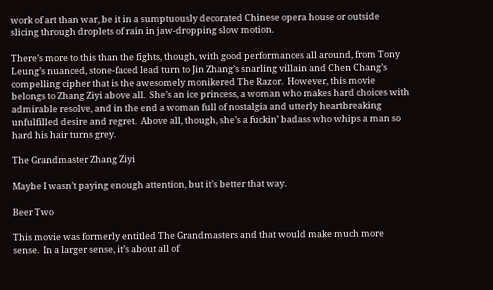work of art than war, be it in a sumptuously decorated Chinese opera house or outside slicing through droplets of rain in jaw-dropping slow motion.

There’s more to this than the fights, though, with good performances all around, from Tony Leung’s nuanced, stone-faced lead turn to Jin Zhang’s snarling villain and Chen Chang’s compelling cipher that is the awesomely monikered The Razor.  However, this movie belongs to Zhang Ziyi above all.  She’s an ice princess, a woman who makes hard choices with admirable resolve, and in the end a woman full of nostalgia and utterly heartbreaking unfulfilled desire and regret.  Above all, though, she’s a fuckin’ badass who whips a man so hard his hair turns grey.

The Grandmaster Zhang Ziyi

Maybe I wasn’t paying enough attention, but it’s better that way.

Beer Two

This movie was formerly entitled The Grandmasters and that would make much more sense.  In a larger sense, it’s about all of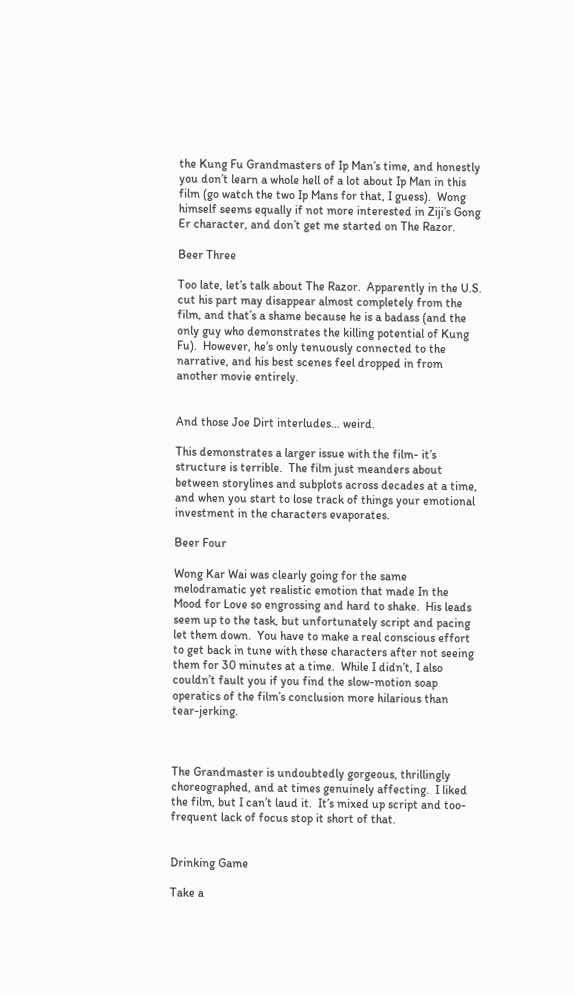the Kung Fu Grandmasters of Ip Man’s time, and honestly you don’t learn a whole hell of a lot about Ip Man in this film (go watch the two Ip Mans for that, I guess).  Wong himself seems equally if not more interested in Ziji’s Gong Er character, and don’t get me started on The Razor.

Beer Three

Too late, let’s talk about The Razor.  Apparently in the U.S. cut his part may disappear almost completely from the film, and that’s a shame because he is a badass (and the only guy who demonstrates the killing potential of Kung Fu).  However, he’s only tenuously connected to the narrative, and his best scenes feel dropped in from another movie entirely.


And those Joe Dirt interludes… weird.

This demonstrates a larger issue with the film- it’s structure is terrible.  The film just meanders about between storylines and subplots across decades at a time, and when you start to lose track of things your emotional investment in the characters evaporates.

Beer Four

Wong Kar Wai was clearly going for the same melodramatic yet realistic emotion that made In the Mood for Love so engrossing and hard to shake.  His leads seem up to the task, but unfortunately script and pacing let them down.  You have to make a real conscious effort to get back in tune with these characters after not seeing them for 30 minutes at a time.  While I didn’t, I also couldn’t fault you if you find the slow-motion soap operatics of the film’s conclusion more hilarious than tear-jerking.



The Grandmaster is undoubtedly gorgeous, thrillingly choreographed, and at times genuinely affecting.  I liked the film, but I can’t laud it.  It’s mixed up script and too-frequent lack of focus stop it short of that.


Drinking Game

Take a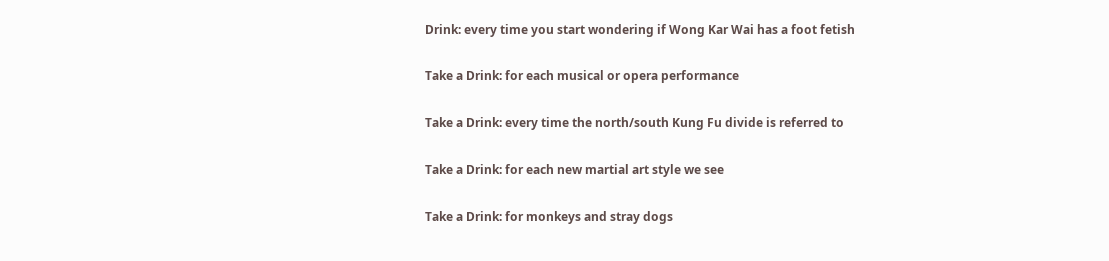Drink: every time you start wondering if Wong Kar Wai has a foot fetish

Take a Drink: for each musical or opera performance

Take a Drink: every time the north/south Kung Fu divide is referred to

Take a Drink: for each new martial art style we see

Take a Drink: for monkeys and stray dogs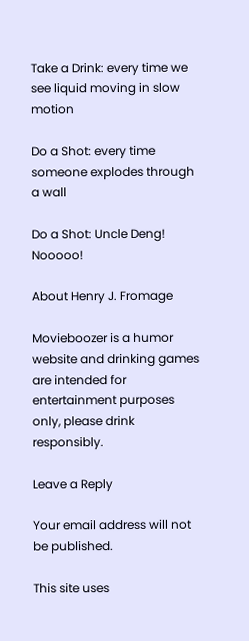Take a Drink: every time we see liquid moving in slow motion

Do a Shot: every time someone explodes through a wall

Do a Shot: Uncle Deng! Nooooo!

About Henry J. Fromage

Movieboozer is a humor website and drinking games are intended for entertainment purposes only, please drink responsibly.

Leave a Reply

Your email address will not be published.

This site uses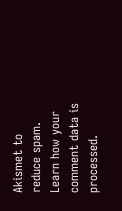Akismet to reduce spam. Learn how your comment data is processed.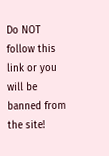Do NOT follow this link or you will be banned from the site!